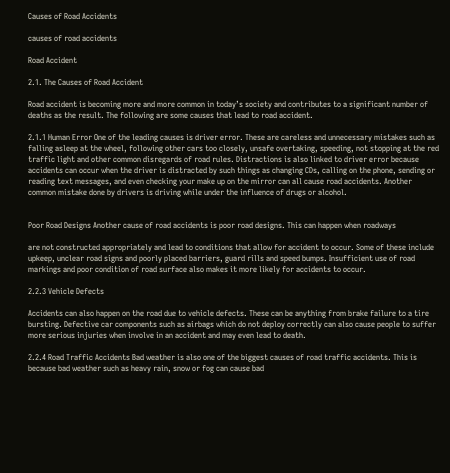Causes of Road Accidents

causes of road accidents

Road Accident

2.1. The Causes of Road Accident

Road accident is becoming more and more common in today’s society and contributes to a significant number of deaths as the result. The following are some causes that lead to road accident.

2.1.1 Human Error One of the leading causes is driver error. These are careless and unnecessary mistakes such as falling asleep at the wheel, following other cars too closely, unsafe overtaking, speeding, not stopping at the red traffic light and other common disregards of road rules. Distractions is also linked to driver error because accidents can occur when the driver is distracted by such things as changing CDs, calling on the phone, sending or reading text messages, and even checking your make up on the mirror can all cause road accidents. Another common mistake done by drivers is driving while under the influence of drugs or alcohol.


Poor Road Designs Another cause of road accidents is poor road designs. This can happen when roadways

are not constructed appropriately and lead to conditions that allow for accident to occur. Some of these include upkeep, unclear road signs and poorly placed barriers, guard rills and speed bumps. Insufficient use of road markings and poor condition of road surface also makes it more likely for accidents to occur.

2.2.3 Vehicle Defects

Accidents can also happen on the road due to vehicle defects. These can be anything from brake failure to a tire bursting. Defective car components such as airbags which do not deploy correctly can also cause people to suffer more serious injuries when involve in an accident and may even lead to death.

2.2.4 Road Traffic Accidents Bad weather is also one of the biggest causes of road traffic accidents. This is because bad weather such as heavy rain, snow or fog can cause bad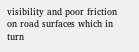visibility and poor friction on road surfaces which in turn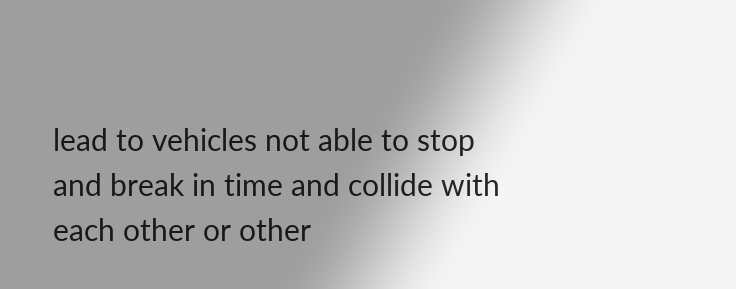lead to vehicles not able to stop and break in time and collide with each other or other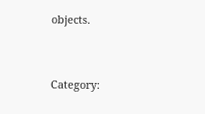objects.


Category: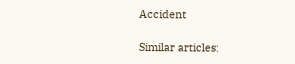Accident

Similar articles: